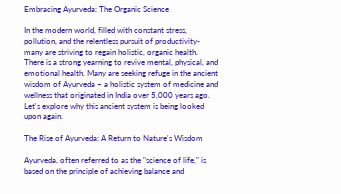Embracing Ayurveda: The Organic Science

In the modern world, filled with constant stress, pollution, and the relentless pursuit of productivity- many are striving to regain holistic, organic health. There is a strong yearning to revive mental, physical, and emotional health. Many are seeking refuge in the ancient wisdom of Ayurveda – a holistic system of medicine and wellness that originated in India over 5,000 years ago. Let's explore why this ancient system is being looked upon again.

The Rise of Ayurveda: A Return to Nature's Wisdom

Ayurveda, often referred to as the "science of life," is based on the principle of achieving balance and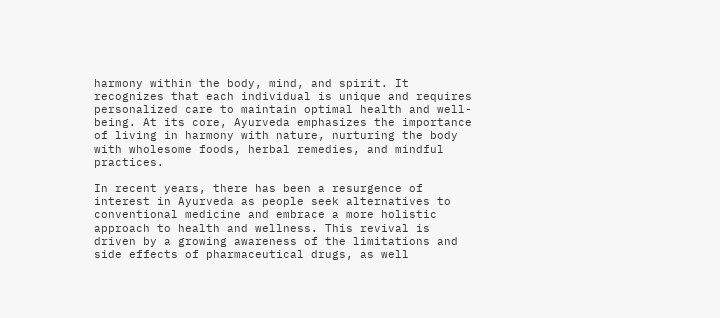harmony within the body, mind, and spirit. It recognizes that each individual is unique and requires personalized care to maintain optimal health and well-being. At its core, Ayurveda emphasizes the importance of living in harmony with nature, nurturing the body with wholesome foods, herbal remedies, and mindful practices.

In recent years, there has been a resurgence of interest in Ayurveda as people seek alternatives to conventional medicine and embrace a more holistic approach to health and wellness. This revival is driven by a growing awareness of the limitations and side effects of pharmaceutical drugs, as well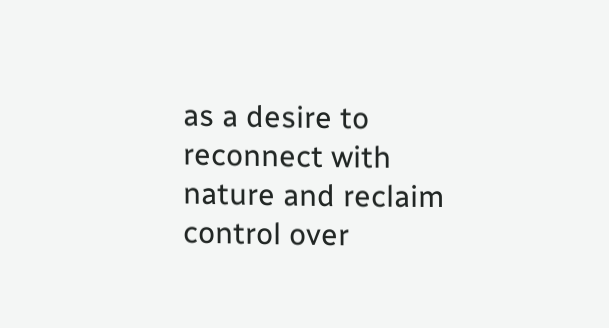as a desire to reconnect with nature and reclaim control over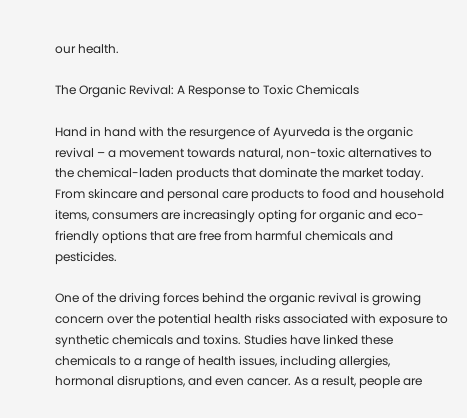our health.

The Organic Revival: A Response to Toxic Chemicals

Hand in hand with the resurgence of Ayurveda is the organic revival – a movement towards natural, non-toxic alternatives to the chemical-laden products that dominate the market today. From skincare and personal care products to food and household items, consumers are increasingly opting for organic and eco-friendly options that are free from harmful chemicals and pesticides.

One of the driving forces behind the organic revival is growing concern over the potential health risks associated with exposure to synthetic chemicals and toxins. Studies have linked these chemicals to a range of health issues, including allergies, hormonal disruptions, and even cancer. As a result, people are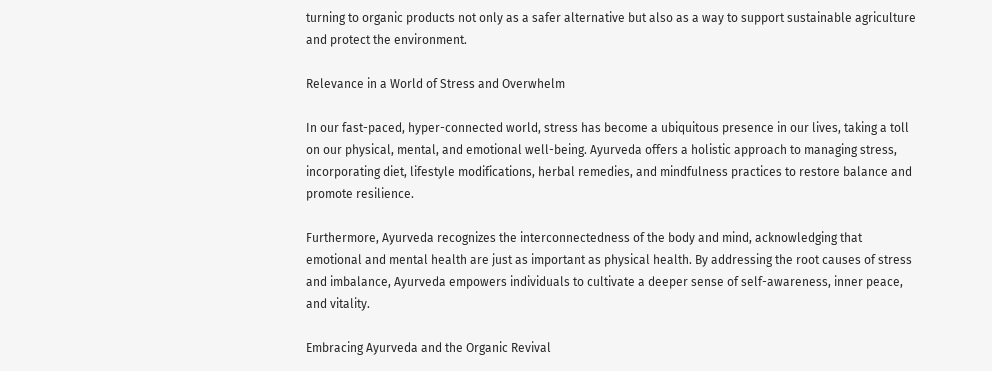turning to organic products not only as a safer alternative but also as a way to support sustainable agriculture and protect the environment.

Relevance in a World of Stress and Overwhelm

In our fast-paced, hyper-connected world, stress has become a ubiquitous presence in our lives, taking a toll on our physical, mental, and emotional well-being. Ayurveda offers a holistic approach to managing stress, incorporating diet, lifestyle modifications, herbal remedies, and mindfulness practices to restore balance and promote resilience.

Furthermore, Ayurveda recognizes the interconnectedness of the body and mind, acknowledging that emotional and mental health are just as important as physical health. By addressing the root causes of stress and imbalance, Ayurveda empowers individuals to cultivate a deeper sense of self-awareness, inner peace, and vitality.

Embracing Ayurveda and the Organic Revival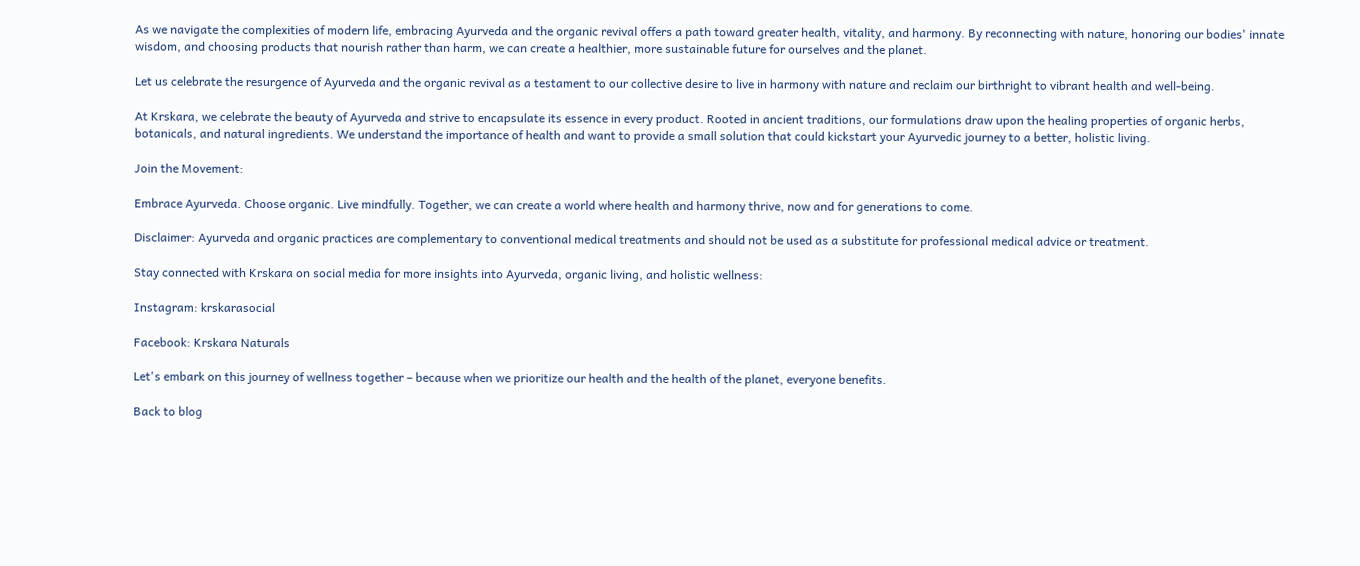As we navigate the complexities of modern life, embracing Ayurveda and the organic revival offers a path toward greater health, vitality, and harmony. By reconnecting with nature, honoring our bodies' innate wisdom, and choosing products that nourish rather than harm, we can create a healthier, more sustainable future for ourselves and the planet.

Let us celebrate the resurgence of Ayurveda and the organic revival as a testament to our collective desire to live in harmony with nature and reclaim our birthright to vibrant health and well-being.

At Krskara, we celebrate the beauty of Ayurveda and strive to encapsulate its essence in every product. Rooted in ancient traditions, our formulations draw upon the healing properties of organic herbs, botanicals, and natural ingredients. We understand the importance of health and want to provide a small solution that could kickstart your Ayurvedic journey to a better, holistic living.

Join the Movement:

Embrace Ayurveda. Choose organic. Live mindfully. Together, we can create a world where health and harmony thrive, now and for generations to come.

Disclaimer: Ayurveda and organic practices are complementary to conventional medical treatments and should not be used as a substitute for professional medical advice or treatment.

Stay connected with Krskara on social media for more insights into Ayurveda, organic living, and holistic wellness:

Instagram: krskarasocial

Facebook: Krskara Naturals

Let's embark on this journey of wellness together – because when we prioritize our health and the health of the planet, everyone benefits.

Back to blog